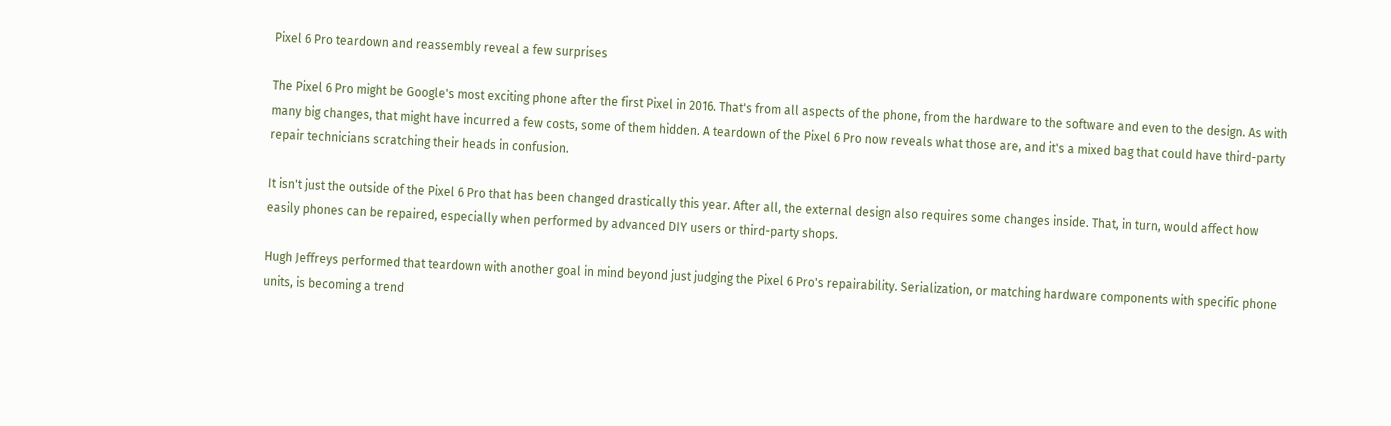Pixel 6 Pro teardown and reassembly reveal a few surprises

The Pixel 6 Pro might be Google's most exciting phone after the first Pixel in 2016. That's from all aspects of the phone, from the hardware to the software and even to the design. As with many big changes, that might have incurred a few costs, some of them hidden. A teardown of the Pixel 6 Pro now reveals what those are, and it's a mixed bag that could have third-party repair technicians scratching their heads in confusion.

It isn't just the outside of the Pixel 6 Pro that has been changed drastically this year. After all, the external design also requires some changes inside. That, in turn, would affect how easily phones can be repaired, especially when performed by advanced DIY users or third-party shops.

Hugh Jeffreys performed that teardown with another goal in mind beyond just judging the Pixel 6 Pro's repairability. Serialization, or matching hardware components with specific phone units, is becoming a trend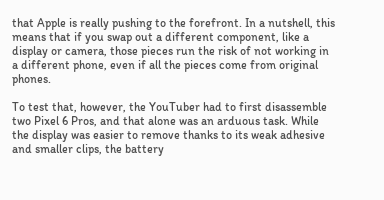that Apple is really pushing to the forefront. In a nutshell, this means that if you swap out a different component, like a display or camera, those pieces run the risk of not working in a different phone, even if all the pieces come from original phones.

To test that, however, the YouTuber had to first disassemble two Pixel 6 Pros, and that alone was an arduous task. While the display was easier to remove thanks to its weak adhesive and smaller clips, the battery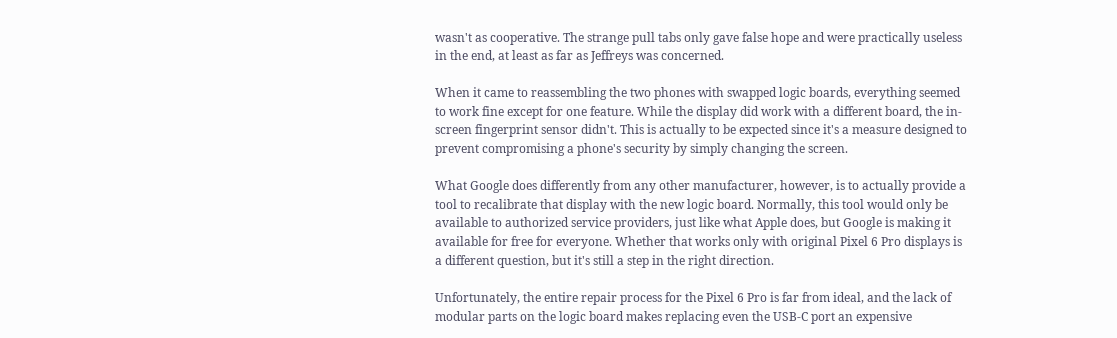wasn't as cooperative. The strange pull tabs only gave false hope and were practically useless in the end, at least as far as Jeffreys was concerned.

When it came to reassembling the two phones with swapped logic boards, everything seemed to work fine except for one feature. While the display did work with a different board, the in-screen fingerprint sensor didn't. This is actually to be expected since it's a measure designed to prevent compromising a phone's security by simply changing the screen.

What Google does differently from any other manufacturer, however, is to actually provide a tool to recalibrate that display with the new logic board. Normally, this tool would only be available to authorized service providers, just like what Apple does, but Google is making it available for free for everyone. Whether that works only with original Pixel 6 Pro displays is a different question, but it's still a step in the right direction.

Unfortunately, the entire repair process for the Pixel 6 Pro is far from ideal, and the lack of modular parts on the logic board makes replacing even the USB-C port an expensive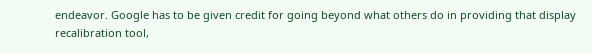endeavor. Google has to be given credit for going beyond what others do in providing that display recalibration tool,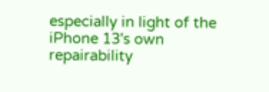especially in light of the iPhone 13's own repairability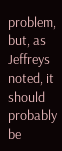problem, but, as Jeffreys noted, it should probably be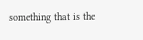something that is the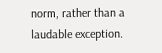norm, rather than a laudable exception.